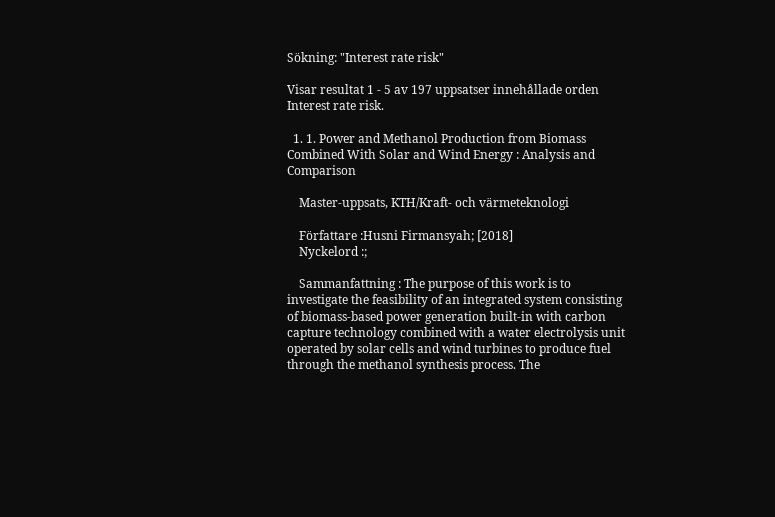Sökning: "Interest rate risk"

Visar resultat 1 - 5 av 197 uppsatser innehållade orden Interest rate risk.

  1. 1. Power and Methanol Production from Biomass Combined With Solar and Wind Energy : Analysis and Comparison

    Master-uppsats, KTH/Kraft- och värmeteknologi

    Författare :Husni Firmansyah; [2018]
    Nyckelord :;

    Sammanfattning : The purpose of this work is to investigate the feasibility of an integrated system consisting of biomass-based power generation built-in with carbon capture technology combined with a water electrolysis unit operated by solar cells and wind turbines to produce fuel through the methanol synthesis process. The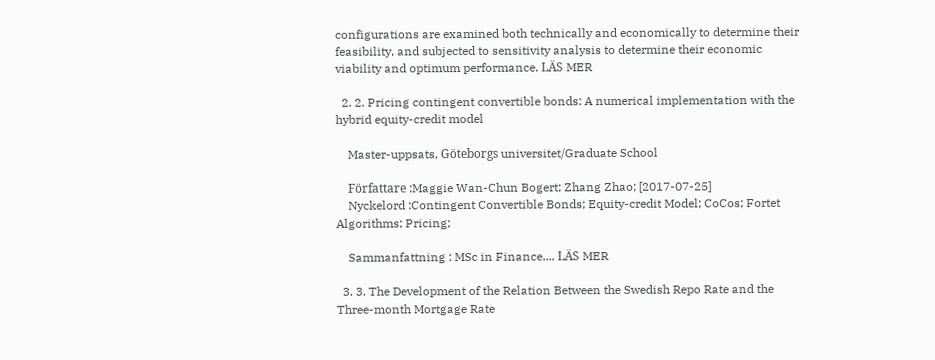configurations are examined both technically and economically to determine their feasibility, and subjected to sensitivity analysis to determine their economic viability and optimum performance. LÄS MER

  2. 2. Pricing contingent convertible bonds: A numerical implementation with the hybrid equity-credit model

    Master-uppsats, Göteborgs universitet/Graduate School

    Författare :Maggie Wan-Chun Bogert; Zhang Zhao; [2017-07-25]
    Nyckelord :Contingent Convertible Bonds; Equity-credit Model; CoCos; Fortet Algorithms; Pricing;

    Sammanfattning : MSc in Finance.... LÄS MER

  3. 3. The Development of the Relation Between the Swedish Repo Rate and the Three-month Mortgage Rate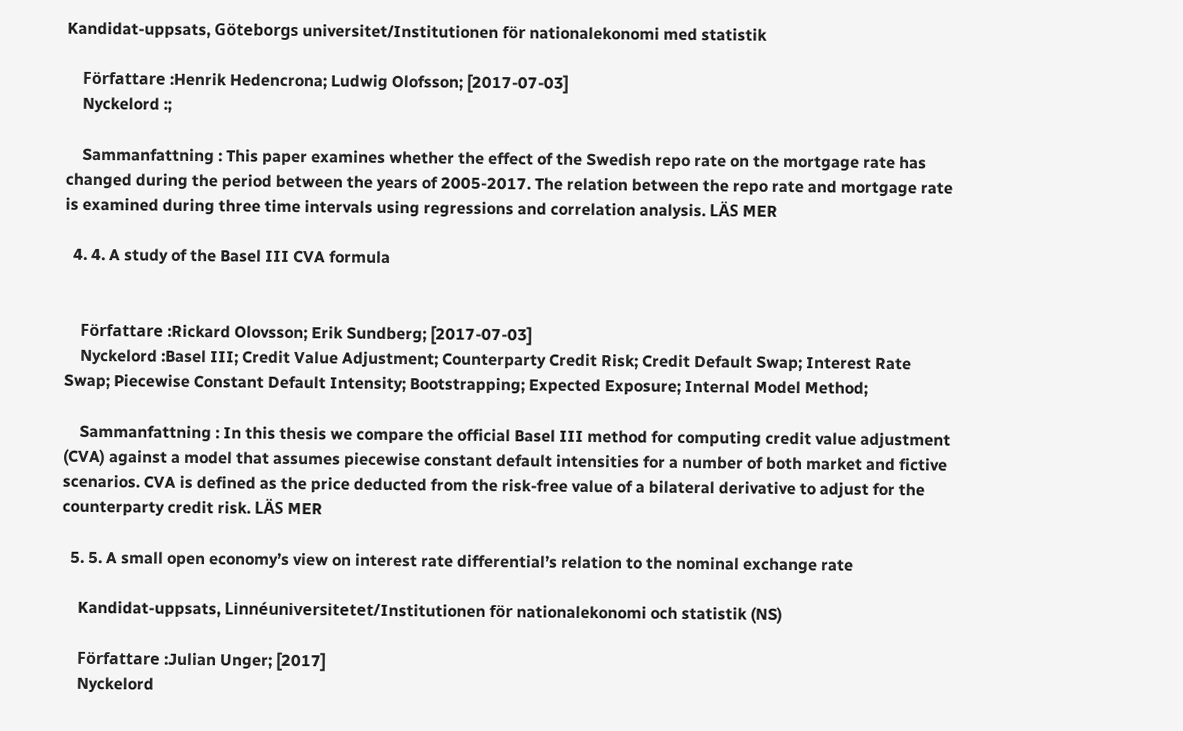Kandidat-uppsats, Göteborgs universitet/Institutionen för nationalekonomi med statistik

    Författare :Henrik Hedencrona; Ludwig Olofsson; [2017-07-03]
    Nyckelord :;

    Sammanfattning : This paper examines whether the effect of the Swedish repo rate on the mortgage rate has changed during the period between the years of 2005-2017. The relation between the repo rate and mortgage rate is examined during three time intervals using regressions and correlation analysis. LÄS MER

  4. 4. A study of the Basel III CVA formula


    Författare :Rickard Olovsson; Erik Sundberg; [2017-07-03]
    Nyckelord :Basel III; Credit Value Adjustment; Counterparty Credit Risk; Credit Default Swap; Interest Rate Swap; Piecewise Constant Default Intensity; Bootstrapping; Expected Exposure; Internal Model Method;

    Sammanfattning : In this thesis we compare the official Basel III method for computing credit value adjustment (CVA) against a model that assumes piecewise constant default intensities for a number of both market and fictive scenarios. CVA is defined as the price deducted from the risk-free value of a bilateral derivative to adjust for the counterparty credit risk. LÄS MER

  5. 5. A small open economy’s view on interest rate differential’s relation to the nominal exchange rate

    Kandidat-uppsats, Linnéuniversitetet/Institutionen för nationalekonomi och statistik (NS)

    Författare :Julian Unger; [2017]
    Nyckelord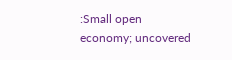:Small open economy; uncovered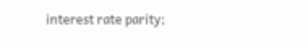interest rate parity;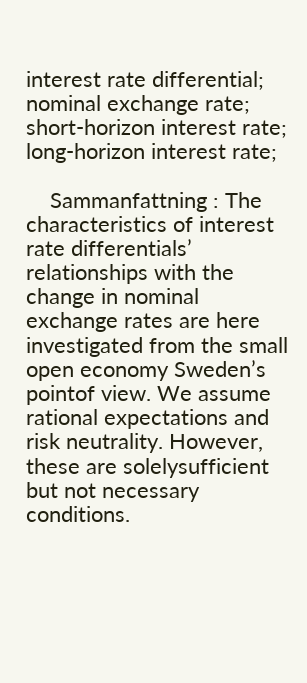interest rate differential; nominal exchange rate; short-horizon interest rate; long-horizon interest rate;

    Sammanfattning : The characteristics of interest rate differentials’ relationships with the change in nominal exchange rates are here investigated from the small open economy Sweden’s pointof view. We assume rational expectations and risk neutrality. However, these are solelysufficient but not necessary conditions.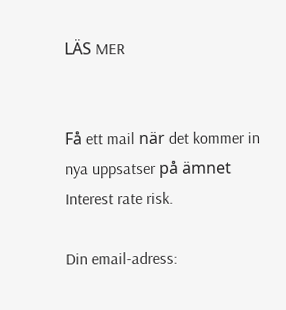LÄS MER


Få ett mail när det kommer in nya uppsatser på ämnet Interest rate risk.

Din email-adress: